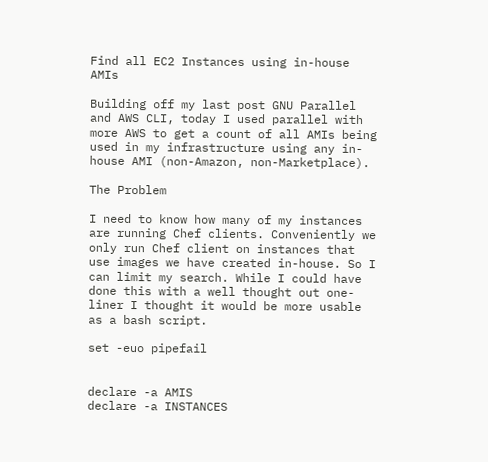Find all EC2 Instances using in-house AMIs

Building off my last post GNU Parallel and AWS CLI, today I used parallel with more AWS to get a count of all AMIs being used in my infrastructure using any in-house AMI (non-Amazon, non-Marketplace).

The Problem

I need to know how many of my instances are running Chef clients. Conveniently we only run Chef client on instances that use images we have created in-house. So I can limit my search. While I could have done this with a well thought out one-liner I thought it would be more usable as a bash script.

set -euo pipefail


declare -a AMIS
declare -a INSTANCES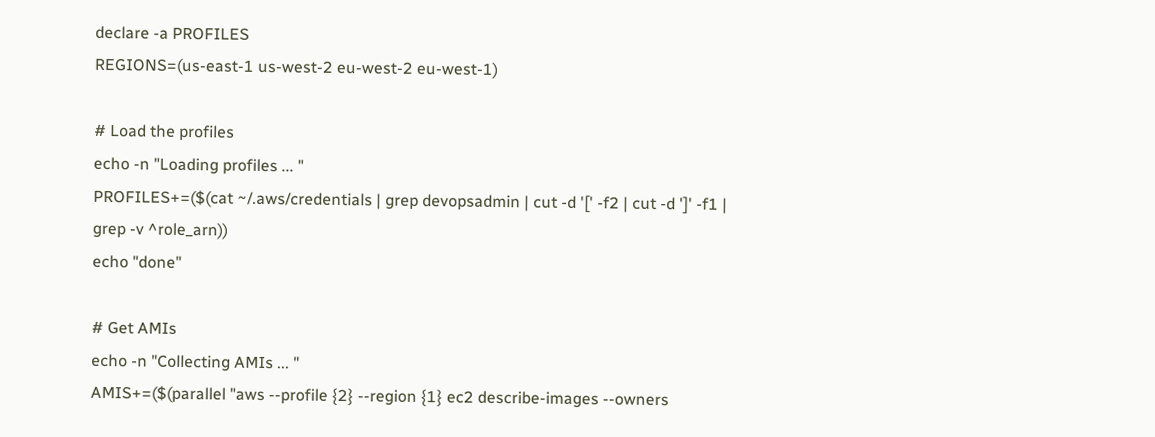declare -a PROFILES
REGIONS=(us-east-1 us-west-2 eu-west-2 eu-west-1)

# Load the profiles
echo -n "Loading profiles ... "
PROFILES+=($(cat ~/.aws/credentials | grep devopsadmin | cut -d '[' -f2 | cut -d ']' -f1 | grep -v ^role_arn))
echo "done"

# Get AMIs
echo -n "Collecting AMIs ... "
AMIS+=($(parallel "aws --profile {2} --region {1} ec2 describe-images --owners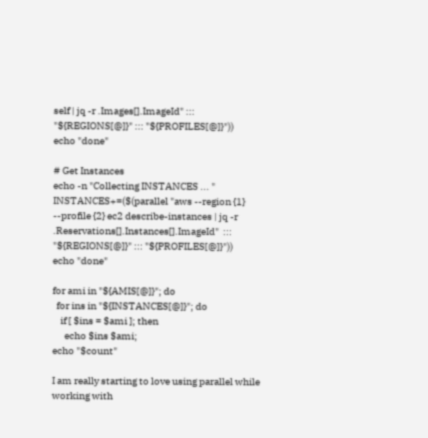self | jq -r .Images[].ImageId" ::: "${REGIONS[@]}" ::: "${PROFILES[@]}"))
echo "done"

# Get Instances
echo -n "Collecting INSTANCES ... "
INSTANCES+=($(parallel "aws --region {1} --profile {2} ec2 describe-instances | jq -r .Reservations[].Instances[].ImageId"  ::: "${REGIONS[@]}" ::: "${PROFILES[@]}"))
echo "done"

for ami in "${AMIS[@]}"; do
  for ins in "${INSTANCES[@]}"; do
    if [ $ins = $ami ]; then
      echo $ins $ami;
echo "$count"

I am really starting to love using parallel while working with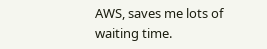AWS, saves me lots of waiting time.